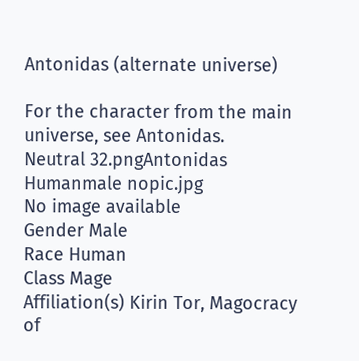Antonidas (alternate universe)

For the character from the main universe, see Antonidas.
Neutral 32.pngAntonidas
Humanmale nopic.jpg
No image available
Gender Male
Race Human
Class Mage
Affiliation(s) Kirin Tor, Magocracy of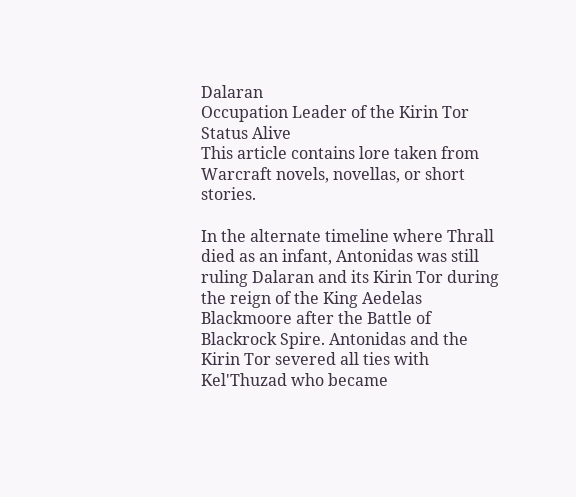Dalaran
Occupation Leader of the Kirin Tor
Status Alive
This article contains lore taken from Warcraft novels, novellas, or short stories.

In the alternate timeline where Thrall died as an infant, Antonidas was still ruling Dalaran and its Kirin Tor during the reign of the King Aedelas Blackmoore after the Battle of Blackrock Spire. Antonidas and the Kirin Tor severed all ties with Kel'Thuzad who became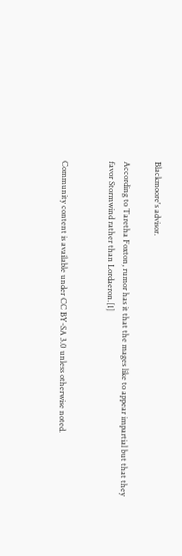Blackmoore's advisor.

According to Taretha Foxton, rumor has it that the mages like to appear impartial but that they favor Stormwind rather than Lordaeron.[1]


Community content is available under CC BY-SA 3.0 unless otherwise noted.